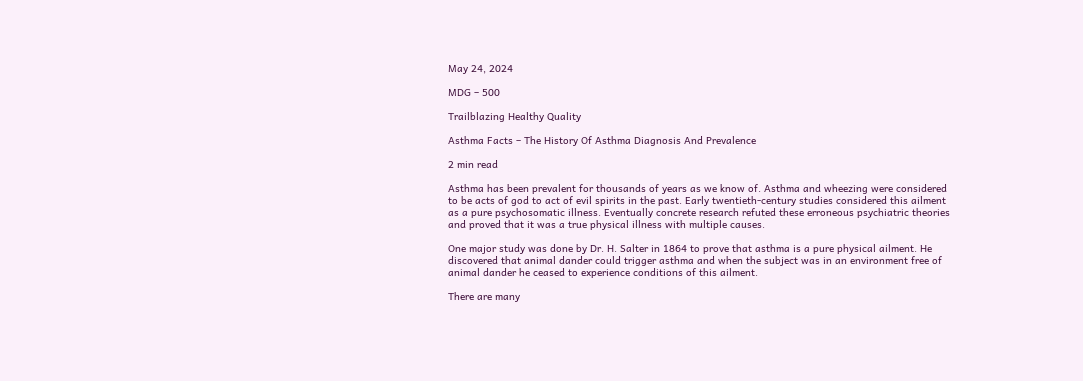May 24, 2024

MDG – 500

Trailblazing Healthy Quality

Asthma Facts – The History Of Asthma Diagnosis And Prevalence

2 min read

Asthma has been prevalent for thousands of years as we know of. Asthma and wheezing were considered to be acts of god to act of evil spirits in the past. Early twentieth-century studies considered this ailment as a pure psychosomatic illness. Eventually concrete research refuted these erroneous psychiatric theories and proved that it was a true physical illness with multiple causes.

One major study was done by Dr. H. Salter in 1864 to prove that asthma is a pure physical ailment. He discovered that animal dander could trigger asthma and when the subject was in an environment free of animal dander he ceased to experience conditions of this ailment.

There are many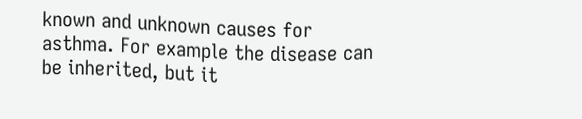known and unknown causes for asthma. For example the disease can be inherited, but it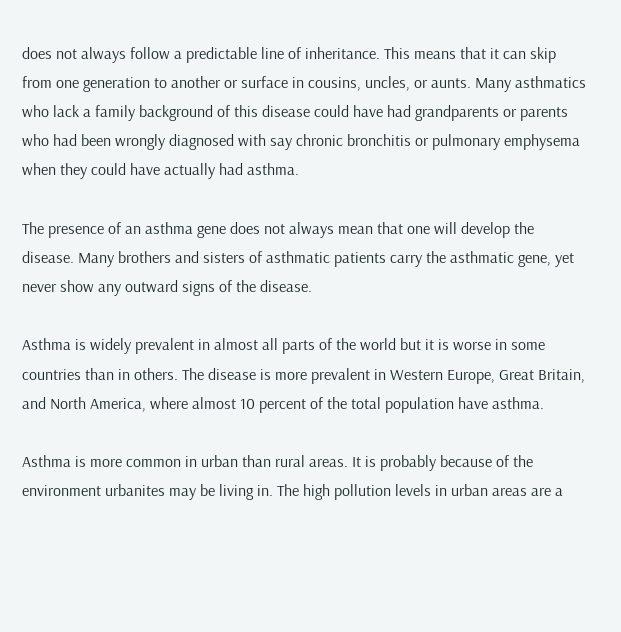does not always follow a predictable line of inheritance. This means that it can skip from one generation to another or surface in cousins, uncles, or aunts. Many asthmatics who lack a family background of this disease could have had grandparents or parents who had been wrongly diagnosed with say chronic bronchitis or pulmonary emphysema when they could have actually had asthma.

The presence of an asthma gene does not always mean that one will develop the disease. Many brothers and sisters of asthmatic patients carry the asthmatic gene, yet never show any outward signs of the disease.

Asthma is widely prevalent in almost all parts of the world but it is worse in some countries than in others. The disease is more prevalent in Western Europe, Great Britain, and North America, where almost 10 percent of the total population have asthma.

Asthma is more common in urban than rural areas. It is probably because of the environment urbanites may be living in. The high pollution levels in urban areas are a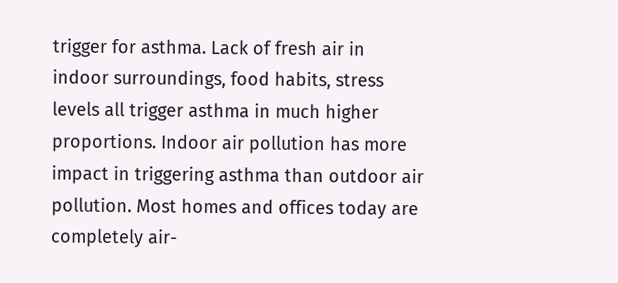trigger for asthma. Lack of fresh air in indoor surroundings, food habits, stress levels all trigger asthma in much higher proportions. Indoor air pollution has more impact in triggering asthma than outdoor air pollution. Most homes and offices today are completely air-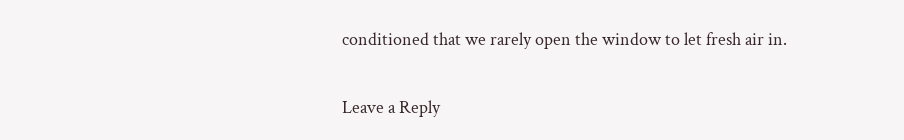conditioned that we rarely open the window to let fresh air in.

Leave a Reply